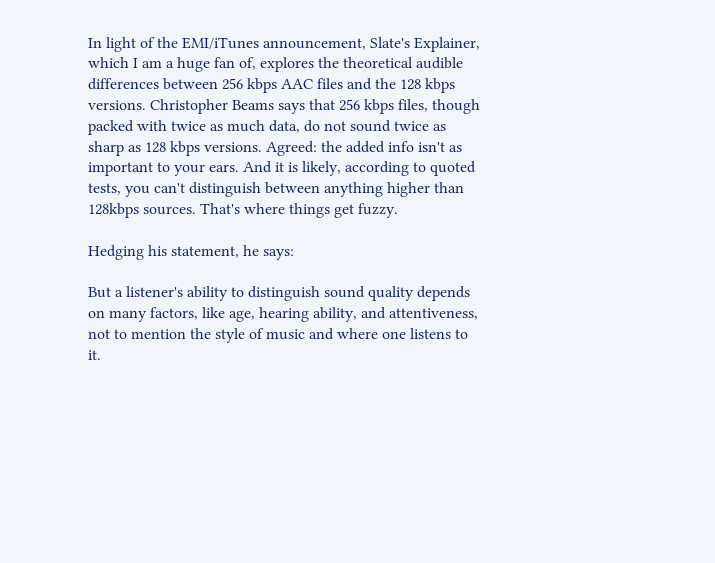In light of the EMI/iTunes announcement, Slate's Explainer, which I am a huge fan of, explores the theoretical audible differences between 256 kbps AAC files and the 128 kbps versions. Christopher Beams says that 256 kbps files, though packed with twice as much data, do not sound twice as sharp as 128 kbps versions. Agreed: the added info isn't as important to your ears. And it is likely, according to quoted tests, you can't distinguish between anything higher than 128kbps sources. That's where things get fuzzy.

Hedging his statement, he says:

But a listener's ability to distinguish sound quality depends on many factors, like age, hearing ability, and attentiveness, not to mention the style of music and where one listens to it.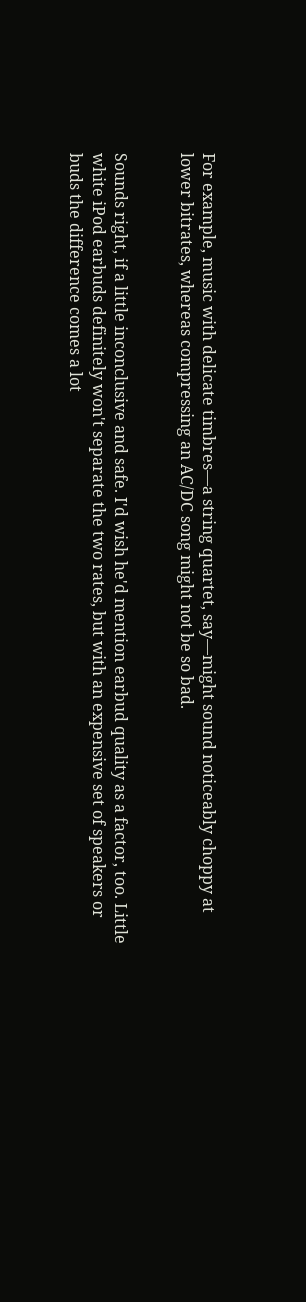For example, music with delicate timbres—a string quartet, say—might sound noticeably choppy at lower bitrates, whereas compressing an AC/DC song might not be so bad.


Sounds right, if a little inconclusive and safe. I'd wish he'd mention earbud quality as a factor, too. Little white iPod earbuds definitely won't separate the two rates, but with an expensive set of speakers or buds the difference comes a lot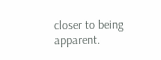closer to being apparent.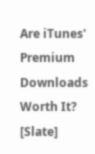Are iTunes' Premium Downloads Worth It? [Slate]